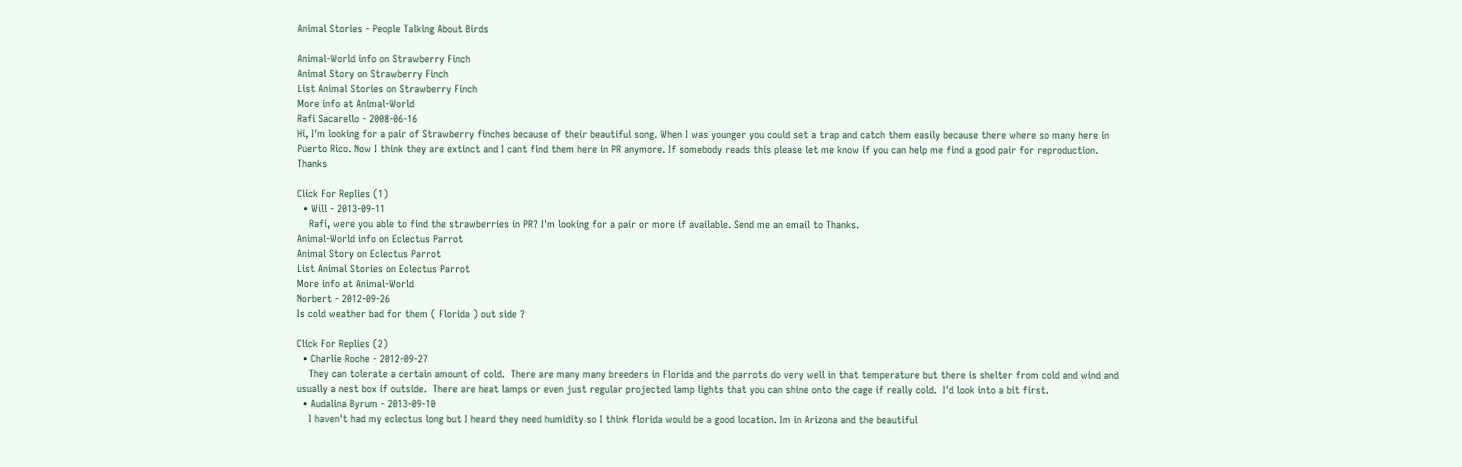Animal Stories - People Talking About Birds

Animal-World info on Strawberry Finch
Animal Story on Strawberry Finch
List Animal Stories on Strawberry Finch
More info at Animal-World
Rafi Sacarello - 2008-06-16
Hi, I'm looking for a pair of Strawberry finches because of their beautiful song. When I was younger you could set a trap and catch them easily because there where so many here in Puerto Rico. Now I think they are extinct and I cant find them here in PR anymore. If somebody reads this please let me know if you can help me find a good pair for reproduction. Thanks

Click For Replies (1)
  • Will - 2013-09-11
    Rafi, were you able to find the strawberries in PR? I'm looking for a pair or more if available. Send me an email to Thanks.
Animal-World info on Eclectus Parrot
Animal Story on Eclectus Parrot
List Animal Stories on Eclectus Parrot
More info at Animal-World
Norbert - 2012-09-26
Is cold weather bad for them ( Florida ) out side ?

Click For Replies (2)
  • Charlie Roche - 2012-09-27
    They can tolerate a certain amount of cold.  There are many many breeders in Florida and the parrots do very well in that temperature but there is shelter from cold and wind and usually a nest box if outside.  There are heat lamps or even just regular projected lamp lights that you can shine onto the cage if really cold.  I'd look into a bit first.
  • Audalina Byrum - 2013-09-10
    I haven't had my eclectus long but I heard they need humidity so I think florida would be a good location. Im in Arizona and the beautiful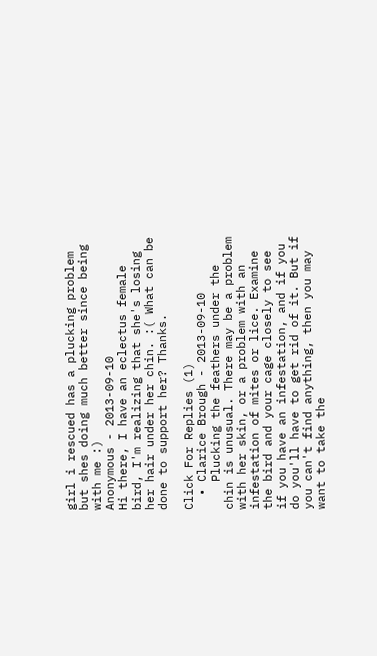girl i rescued has a plucking problem but shes doing much better since being with me :)
Anonymous - 2013-09-10
Hi there, I have an eclectus female bird, I'm realizing that she's losing her hair under her chin. :( What can be done to support her? Thanks.

Click For Replies (1)
  • Clarice Brough - 2013-09-10
    Plucking the feathers under the chin is unusual. There may be a problem with her skin, or a problem with an infestation of mites or lice. Examine the bird and your cage closely to see if you have an infestation, and if you do you'll have to get rid of it. But if you can't find anything, then you may want to take the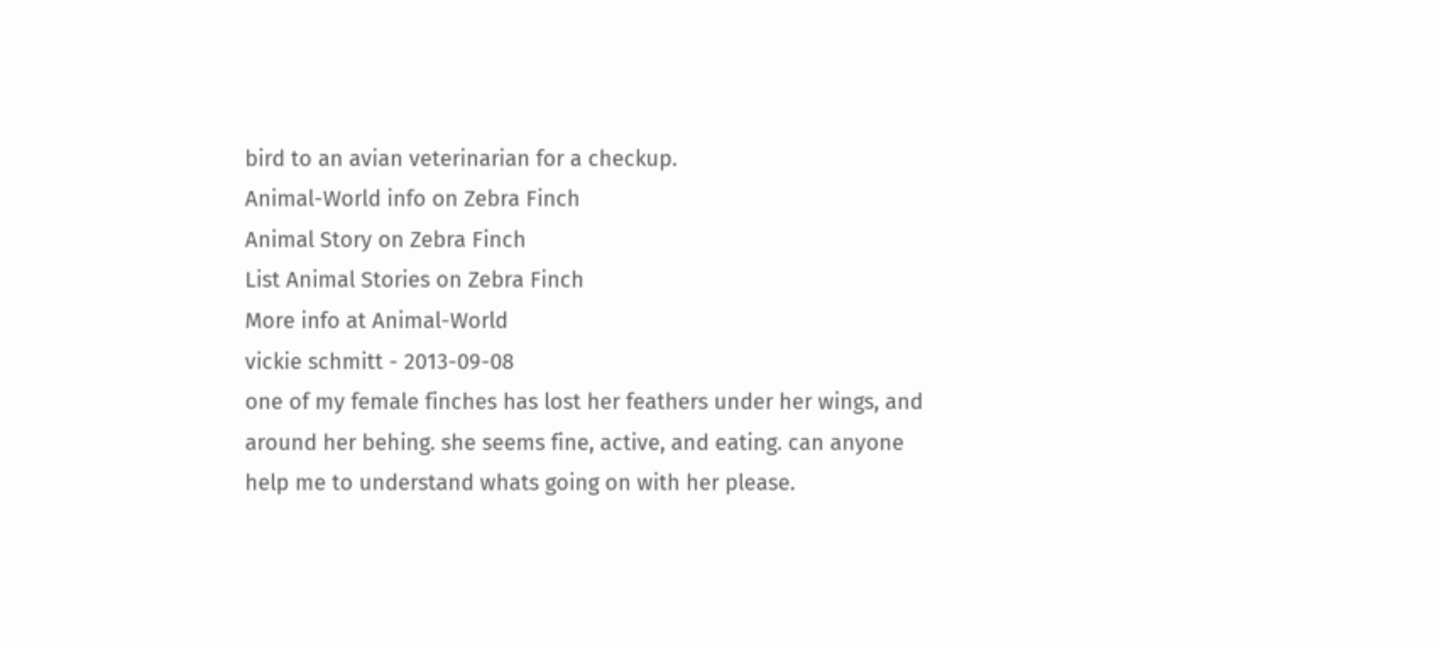bird to an avian veterinarian for a checkup.
Animal-World info on Zebra Finch
Animal Story on Zebra Finch
List Animal Stories on Zebra Finch
More info at Animal-World
vickie schmitt - 2013-09-08
one of my female finches has lost her feathers under her wings, and around her behing. she seems fine, active, and eating. can anyone help me to understand whats going on with her please.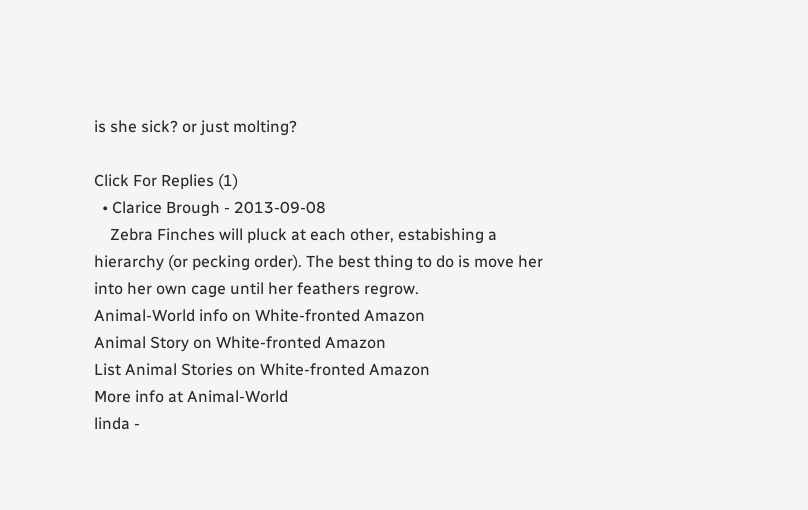is she sick? or just molting?

Click For Replies (1)
  • Clarice Brough - 2013-09-08
    Zebra Finches will pluck at each other, estabishing a hierarchy (or pecking order). The best thing to do is move her into her own cage until her feathers regrow.
Animal-World info on White-fronted Amazon
Animal Story on White-fronted Amazon
List Animal Stories on White-fronted Amazon
More info at Animal-World
linda -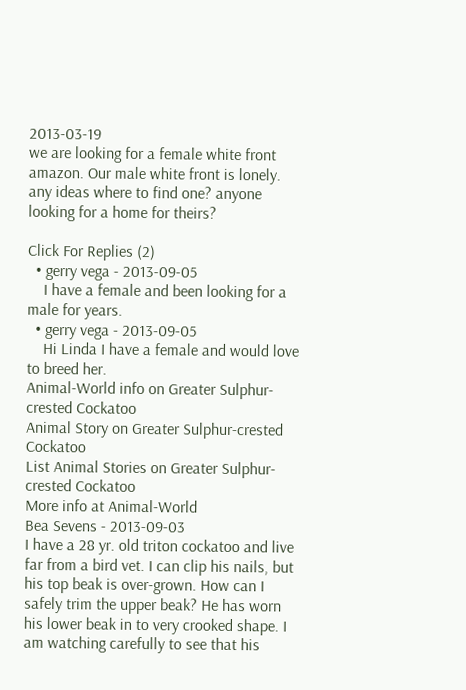2013-03-19
we are looking for a female white front amazon. Our male white front is lonely. any ideas where to find one? anyone looking for a home for theirs?

Click For Replies (2)
  • gerry vega - 2013-09-05
    I have a female and been looking for a male for years.
  • gerry vega - 2013-09-05
    Hi Linda I have a female and would love to breed her.
Animal-World info on Greater Sulphur-crested Cockatoo
Animal Story on Greater Sulphur-crested Cockatoo
List Animal Stories on Greater Sulphur-crested Cockatoo
More info at Animal-World
Bea Sevens - 2013-09-03
I have a 28 yr. old triton cockatoo and live far from a bird vet. I can clip his nails, but his top beak is over-grown. How can I safely trim the upper beak? He has worn his lower beak in to very crooked shape. I am watching carefully to see that his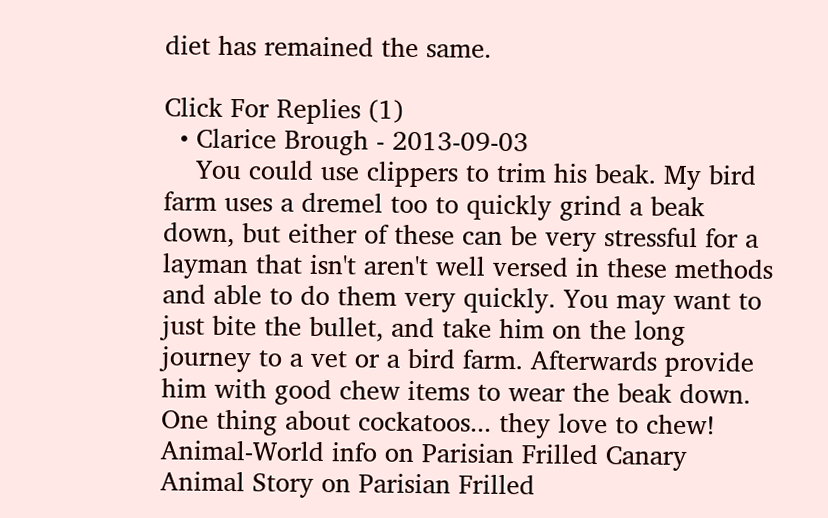diet has remained the same.

Click For Replies (1)
  • Clarice Brough - 2013-09-03
    You could use clippers to trim his beak. My bird farm uses a dremel too to quickly grind a beak down, but either of these can be very stressful for a layman that isn't aren't well versed in these methods and able to do them very quickly. You may want to just bite the bullet, and take him on the long journey to a vet or a bird farm. Afterwards provide him with good chew items to wear the beak down. One thing about cockatoos... they love to chew!
Animal-World info on Parisian Frilled Canary
Animal Story on Parisian Frilled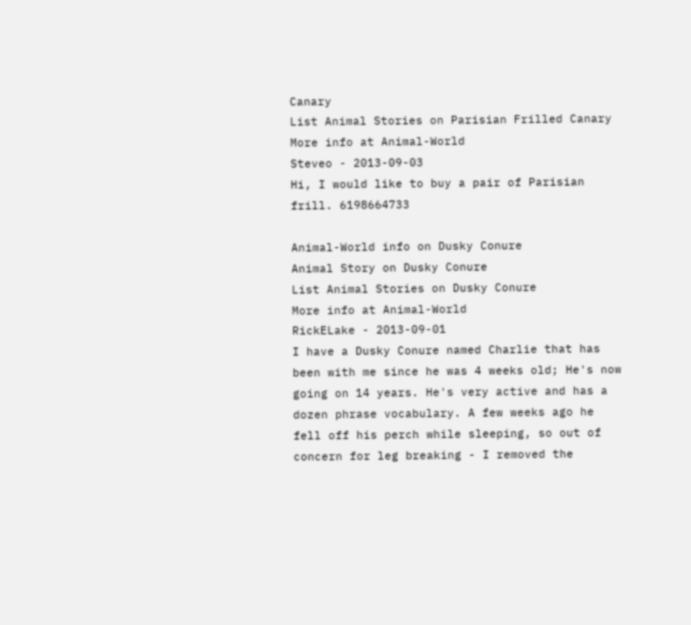Canary
List Animal Stories on Parisian Frilled Canary
More info at Animal-World
Steveo - 2013-09-03
Hi, I would like to buy a pair of Parisian frill. 6198664733

Animal-World info on Dusky Conure
Animal Story on Dusky Conure
List Animal Stories on Dusky Conure
More info at Animal-World
RickELake - 2013-09-01
I have a Dusky Conure named Charlie that has been with me since he was 4 weeks old; He's now going on 14 years. He's very active and has a dozen phrase vocabulary. A few weeks ago he fell off his perch while sleeping, so out of concern for leg breaking - I removed the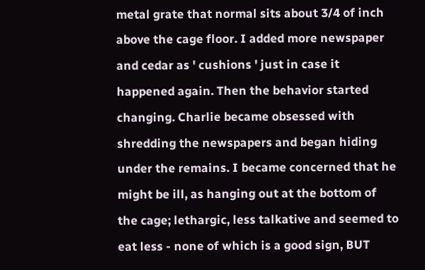metal grate that normal sits about 3/4 of inch above the cage floor. I added more newspaper and cedar as ' cushions ' just in case it happened again. Then the behavior started changing. Charlie became obsessed with shredding the newspapers and began hiding under the remains. I became concerned that he might be ill, as hanging out at the bottom of the cage; lethargic, less talkative and seemed to eat less - none of which is a good sign, BUT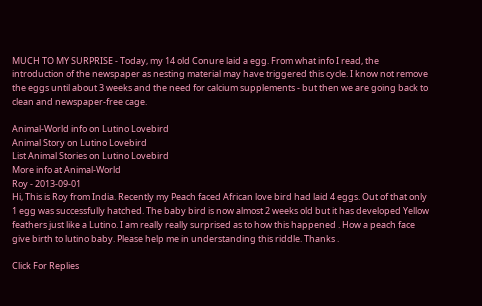MUCH TO MY SURPRISE - Today, my 14 old Conure laid a egg. From what info I read, the introduction of the newspaper as nesting material may have triggered this cycle. I know not remove the eggs until about 3 weeks and the need for calcium supplements - but then we are going back to clean and newspaper-free cage.

Animal-World info on Lutino Lovebird
Animal Story on Lutino Lovebird
List Animal Stories on Lutino Lovebird
More info at Animal-World
Roy - 2013-09-01
Hi, This is Roy from India. Recently my Peach faced African love bird had laid 4 eggs. Out of that only 1 egg was successfully hatched. The baby bird is now almost 2 weeks old but it has developed Yellow feathers just like a Lutino. I am really really surprised as to how this happened . How a peach face give birth to lutino baby. Please help me in understanding this riddle. Thanks .

Click For Replies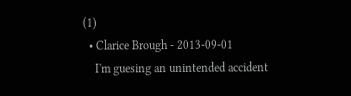(1)
  • Clarice Brough - 2013-09-01
    I'm guesing an unintended accident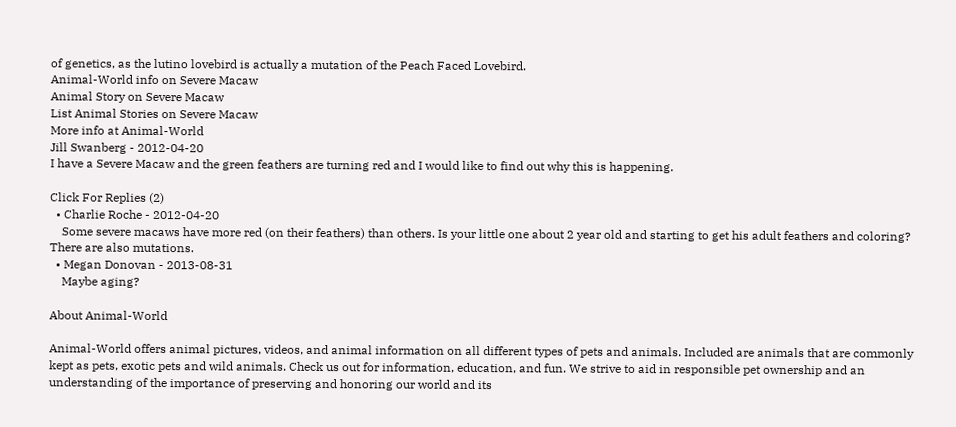of genetics, as the lutino lovebird is actually a mutation of the Peach Faced Lovebird.
Animal-World info on Severe Macaw
Animal Story on Severe Macaw
List Animal Stories on Severe Macaw
More info at Animal-World
Jill Swanberg - 2012-04-20
I have a Severe Macaw and the green feathers are turning red and I would like to find out why this is happening.

Click For Replies (2)
  • Charlie Roche - 2012-04-20
    Some severe macaws have more red (on their feathers) than others. Is your little one about 2 year old and starting to get his adult feathers and coloring? There are also mutations.
  • Megan Donovan - 2013-08-31
    Maybe aging?

About Animal-World

Animal-World offers animal pictures, videos, and animal information on all different types of pets and animals. Included are animals that are commonly kept as pets, exotic pets and wild animals. Check us out for information, education, and fun. We strive to aid in responsible pet ownership and an understanding of the importance of preserving and honoring our world and its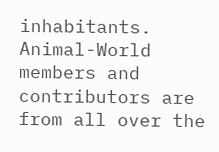inhabitants. Animal-World members and contributors are from all over the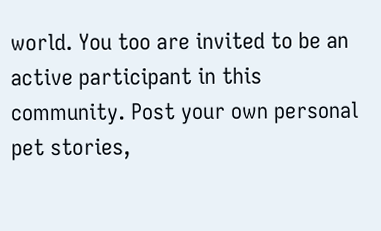world. You too are invited to be an active participant in this community. Post your own personal pet stories,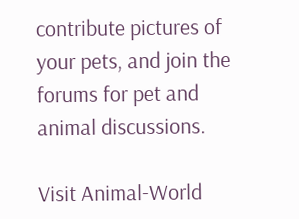contribute pictures of your pets, and join the forums for pet and animal discussions.

Visit Animal-World